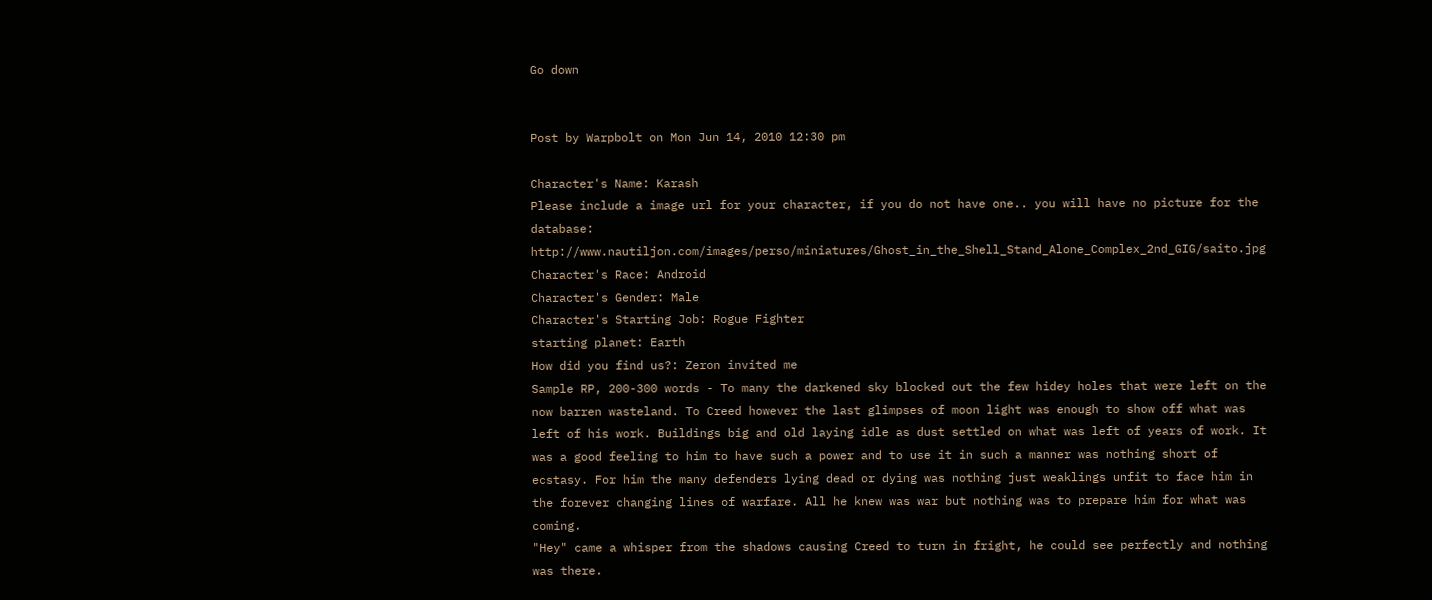Go down


Post by Warpbolt on Mon Jun 14, 2010 12:30 pm

Character's Name: Karash
Please include a image url for your character, if you do not have one.. you will have no picture for the database: http://www.nautiljon.com/images/perso/miniatures/Ghost_in_the_Shell_Stand_Alone_Complex_2nd_GIG/saito.jpg
Character's Race: Android
Character's Gender: Male
Character's Starting Job: Rogue Fighter
starting planet: Earth
How did you find us?: Zeron invited me
Sample RP, 200-300 words - To many the darkened sky blocked out the few hidey holes that were left on the now barren wasteland. To Creed however the last glimpses of moon light was enough to show off what was left of his work. Buildings big and old laying idle as dust settled on what was left of years of work. It was a good feeling to him to have such a power and to use it in such a manner was nothing short of ecstasy. For him the many defenders lying dead or dying was nothing just weaklings unfit to face him in the forever changing lines of warfare. All he knew was war but nothing was to prepare him for what was coming.
"Hey" came a whisper from the shadows causing Creed to turn in fright, he could see perfectly and nothing was there.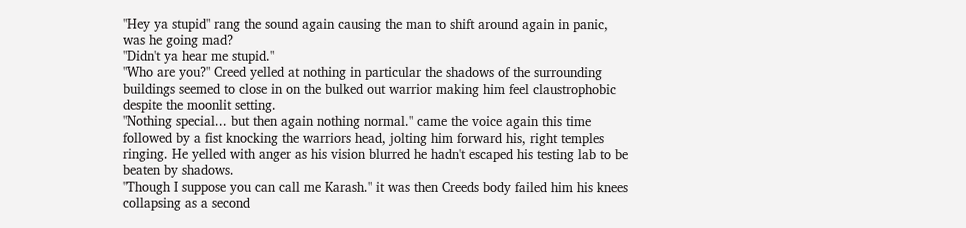"Hey ya stupid" rang the sound again causing the man to shift around again in panic, was he going mad?
"Didn't ya hear me stupid."
"Who are you?" Creed yelled at nothing in particular the shadows of the surrounding buildings seemed to close in on the bulked out warrior making him feel claustrophobic despite the moonlit setting.
"Nothing special... but then again nothing normal." came the voice again this time followed by a fist knocking the warriors head, jolting him forward his, right temples ringing. He yelled with anger as his vision blurred he hadn't escaped his testing lab to be beaten by shadows.
"Though I suppose you can call me Karash." it was then Creeds body failed him his knees collapsing as a second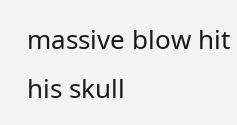massive blow hit his skull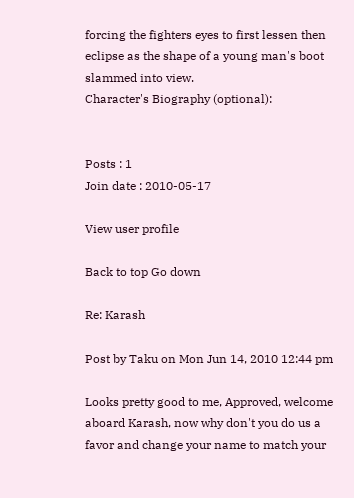forcing the fighters eyes to first lessen then eclipse as the shape of a young man's boot slammed into view.
Character's Biography (optional):


Posts : 1
Join date : 2010-05-17

View user profile

Back to top Go down

Re: Karash

Post by Taku on Mon Jun 14, 2010 12:44 pm

Looks pretty good to me, Approved, welcome aboard Karash, now why don't you do us a favor and change your name to match your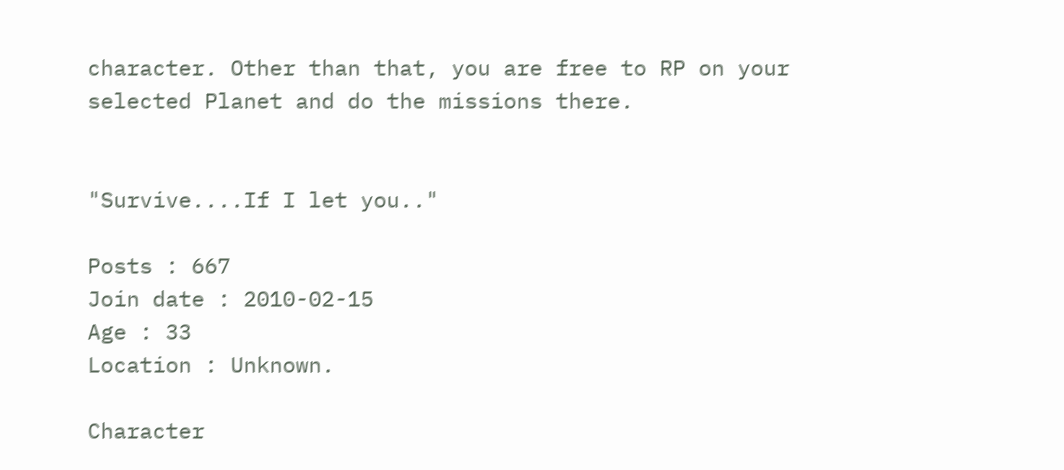character. Other than that, you are free to RP on your selected Planet and do the missions there.


"Survive....If I let you.."

Posts : 667
Join date : 2010-02-15
Age : 33
Location : Unknown.

Character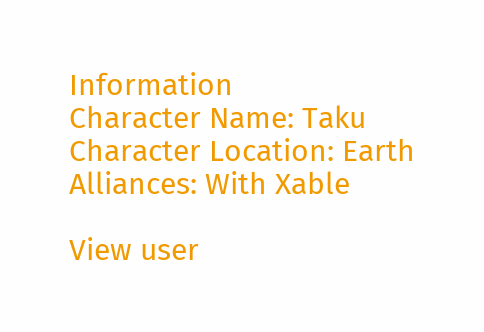Information
Character Name: Taku
Character Location: Earth
Alliances: With Xable

View user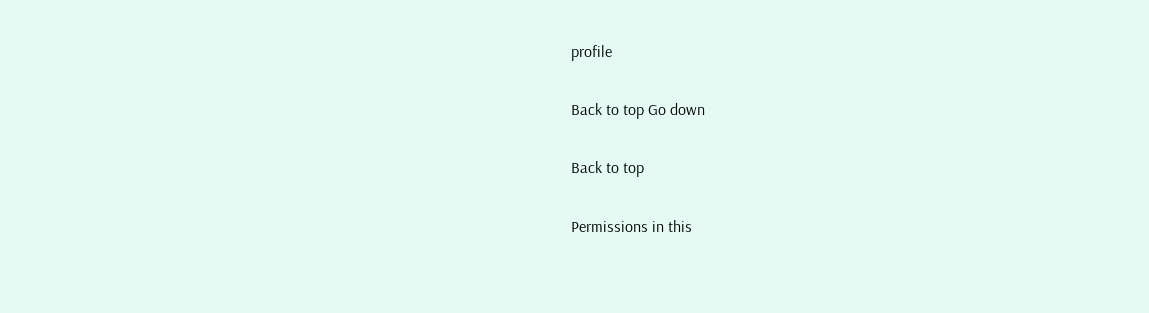profile

Back to top Go down

Back to top

Permissions in this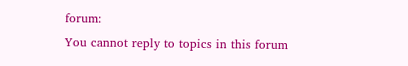forum:
You cannot reply to topics in this forum